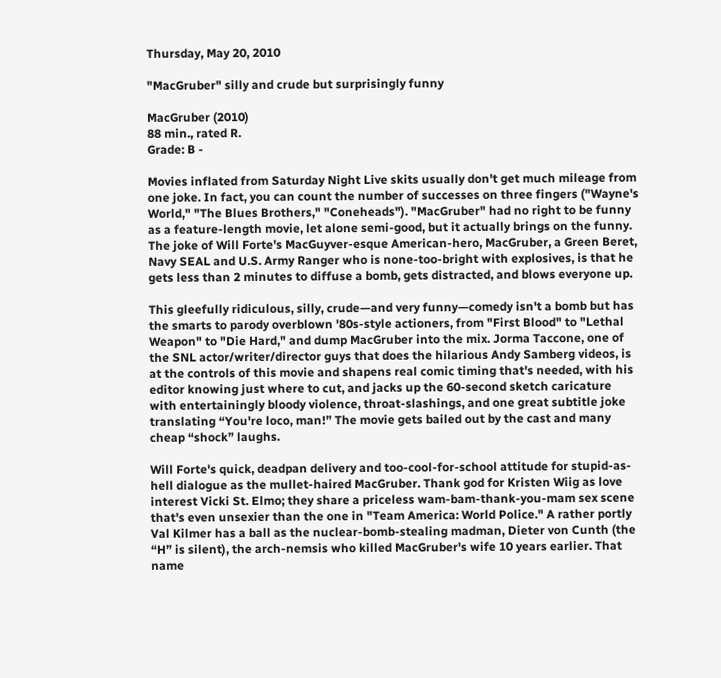Thursday, May 20, 2010

"MacGruber" silly and crude but surprisingly funny

MacGruber (2010)
88 min., rated R.
Grade: B -

Movies inflated from Saturday Night Live skits usually don't get much mileage from one joke. In fact, you can count the number of successes on three fingers ("Wayne's World," "The Blues Brothers," "Coneheads"). "MacGruber" had no right to be funny as a feature-length movie, let alone semi-good, but it actually brings on the funny. The joke of Will Forte's MacGuyver-esque American-hero, MacGruber, a Green Beret, Navy SEAL and U.S. Army Ranger who is none-too-bright with explosives, is that he gets less than 2 minutes to diffuse a bomb, gets distracted, and blows everyone up.

This gleefully ridiculous, silly, crude—and very funny—comedy isn't a bomb but has the smarts to parody overblown '80s-style actioners, from "First Blood" to "Lethal Weapon" to "Die Hard," and dump MacGruber into the mix. Jorma Taccone, one of the SNL actor/writer/director guys that does the hilarious Andy Samberg videos, is at the controls of this movie and shapens real comic timing that's needed, with his editor knowing just where to cut, and jacks up the 60-second sketch caricature with entertainingly bloody violence, throat-slashings, and one great subtitle joke translating “You're loco, man!” The movie gets bailed out by the cast and many cheap “shock” laughs.

Will Forte's quick, deadpan delivery and too-cool-for-school attitude for stupid-as-hell dialogue as the mullet-haired MacGruber. Thank god for Kristen Wiig as love interest Vicki St. Elmo; they share a priceless wam-bam-thank-you-mam sex scene that's even unsexier than the one in "Team America: World Police." A rather portly Val Kilmer has a ball as the nuclear-bomb-stealing madman, Dieter von Cunth (the “H” is silent), the arch-nemsis who killed MacGruber's wife 10 years earlier. That name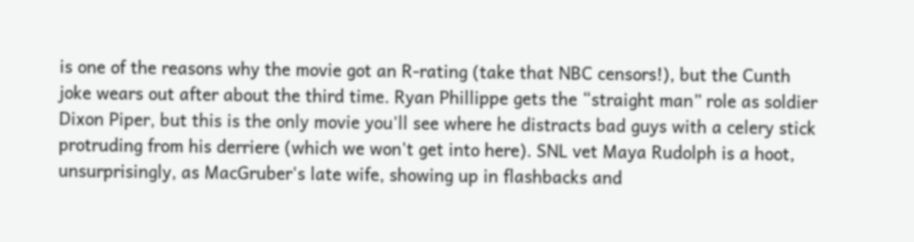is one of the reasons why the movie got an R-rating (take that NBC censors!), but the Cunth joke wears out after about the third time. Ryan Phillippe gets the “straight man” role as soldier Dixon Piper, but this is the only movie you'll see where he distracts bad guys with a celery stick protruding from his derriere (which we won't get into here). SNL vet Maya Rudolph is a hoot, unsurprisingly, as MacGruber's late wife, showing up in flashbacks and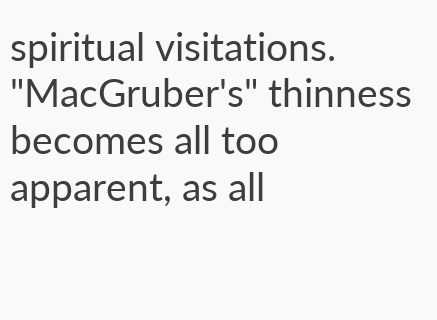spiritual visitations. "MacGruber's" thinness becomes all too apparent, as all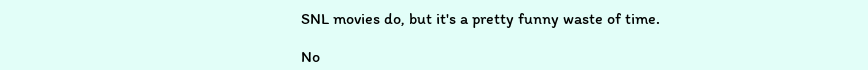SNL movies do, but it's a pretty funny waste of time.

No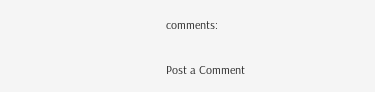comments:

Post a Comment